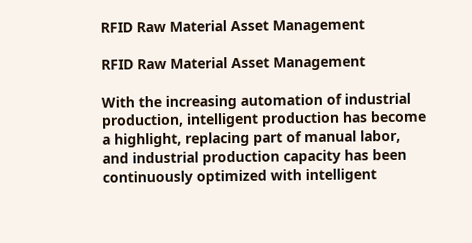RFID Raw Material Asset Management

RFID Raw Material Asset Management

With the increasing automation of industrial production, intelligent production has become a highlight, replacing part of manual labor, and industrial production capacity has been continuously optimized with intelligent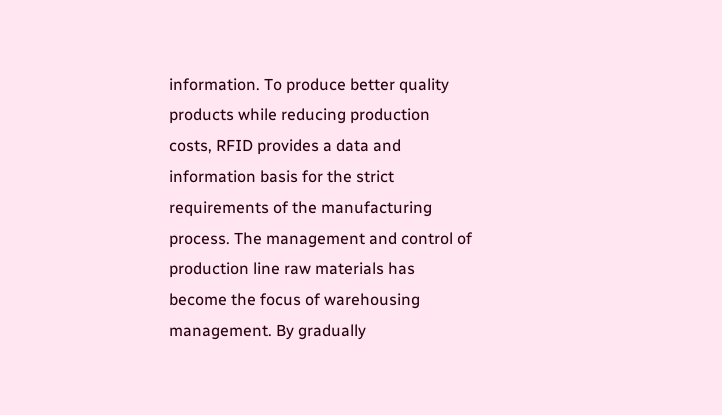information. To produce better quality products while reducing production costs, RFID provides a data and information basis for the strict requirements of the manufacturing process. The management and control of production line raw materials has become the focus of warehousing management. By gradually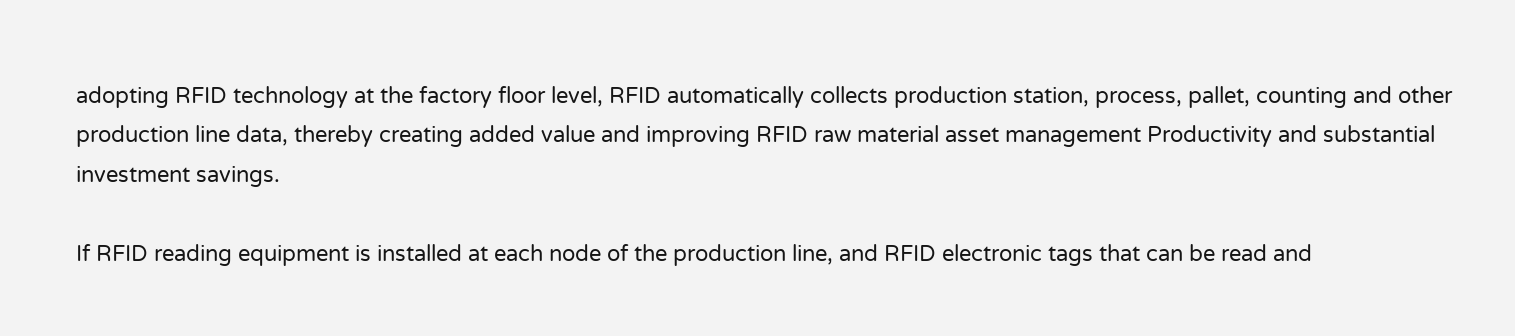adopting RFID technology at the factory floor level, RFID automatically collects production station, process, pallet, counting and other production line data, thereby creating added value and improving RFID raw material asset management Productivity and substantial investment savings.

If RFID reading equipment is installed at each node of the production line, and RFID electronic tags that can be read and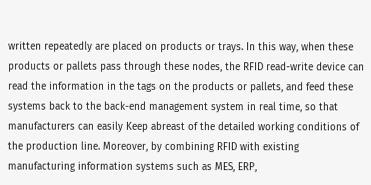written repeatedly are placed on products or trays. In this way, when these products or pallets pass through these nodes, the RFID read-write device can read the information in the tags on the products or pallets, and feed these systems back to the back-end management system in real time, so that manufacturers can easily Keep abreast of the detailed working conditions of the production line. Moreover, by combining RFID with existing manufacturing information systems such as MES, ERP,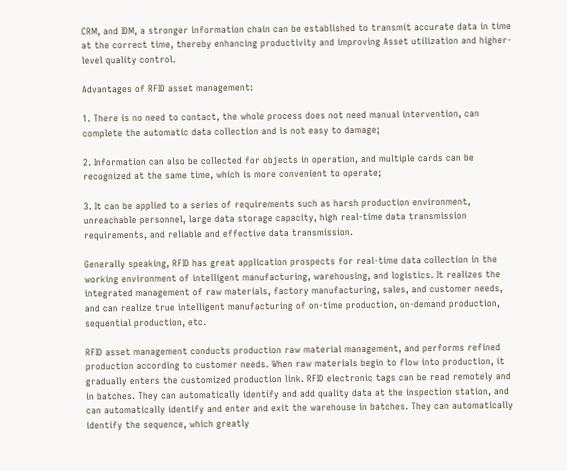CRM, and IDM, a stronger information chain can be established to transmit accurate data in time at the correct time, thereby enhancing productivity and improving Asset utilization and higher-level quality control.

Advantages of RFID asset management:

1. There is no need to contact, the whole process does not need manual intervention, can complete the automatic data collection and is not easy to damage;

2. Information can also be collected for objects in operation, and multiple cards can be recognized at the same time, which is more convenient to operate;

3. It can be applied to a series of requirements such as harsh production environment, unreachable personnel, large data storage capacity, high real-time data transmission requirements, and reliable and effective data transmission.

Generally speaking, RFID has great application prospects for real-time data collection in the working environment of intelligent manufacturing, warehousing, and logistics. It realizes the integrated management of raw materials, factory manufacturing, sales, and customer needs, and can realize true intelligent manufacturing of on-time production, on-demand production, sequential production, etc.

RFID asset management conducts production raw material management, and performs refined production according to customer needs. When raw materials begin to flow into production, it gradually enters the customized production link. RFID electronic tags can be read remotely and in batches. They can automatically identify and add quality data at the inspection station, and can automatically identify and enter and exit the warehouse in batches. They can automatically identify the sequence, which greatly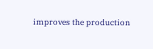improves the production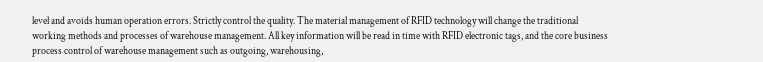level and avoids human operation errors. Strictly control the quality. The material management of RFID technology will change the traditional working methods and processes of warehouse management. All key information will be read in time with RFID electronic tags, and the core business process control of warehouse management such as outgoing, warehousing,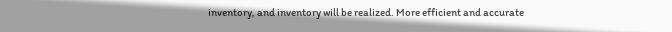inventory, and inventory will be realized. More efficient and accurate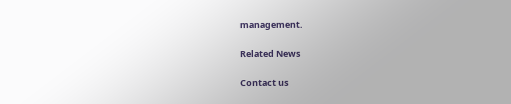management.

Related News

Contact us